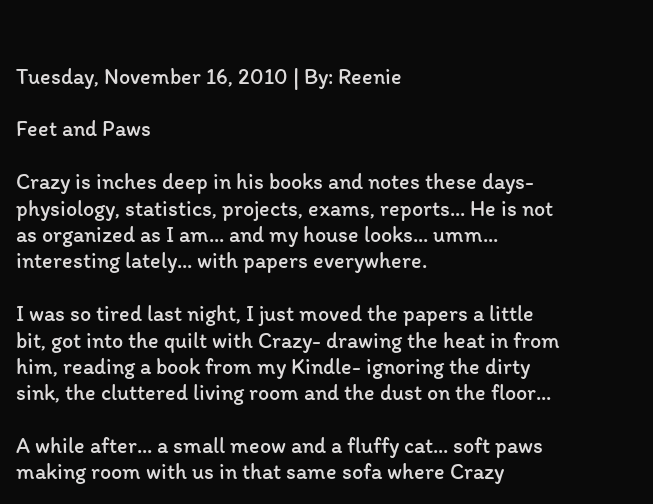Tuesday, November 16, 2010 | By: Reenie

Feet and Paws

Crazy is inches deep in his books and notes these days- physiology, statistics, projects, exams, reports... He is not as organized as I am... and my house looks... umm... interesting lately... with papers everywhere.

I was so tired last night, I just moved the papers a little bit, got into the quilt with Crazy- drawing the heat in from him, reading a book from my Kindle- ignoring the dirty sink, the cluttered living room and the dust on the floor...

A while after... a small meow and a fluffy cat... soft paws making room with us in that same sofa where Crazy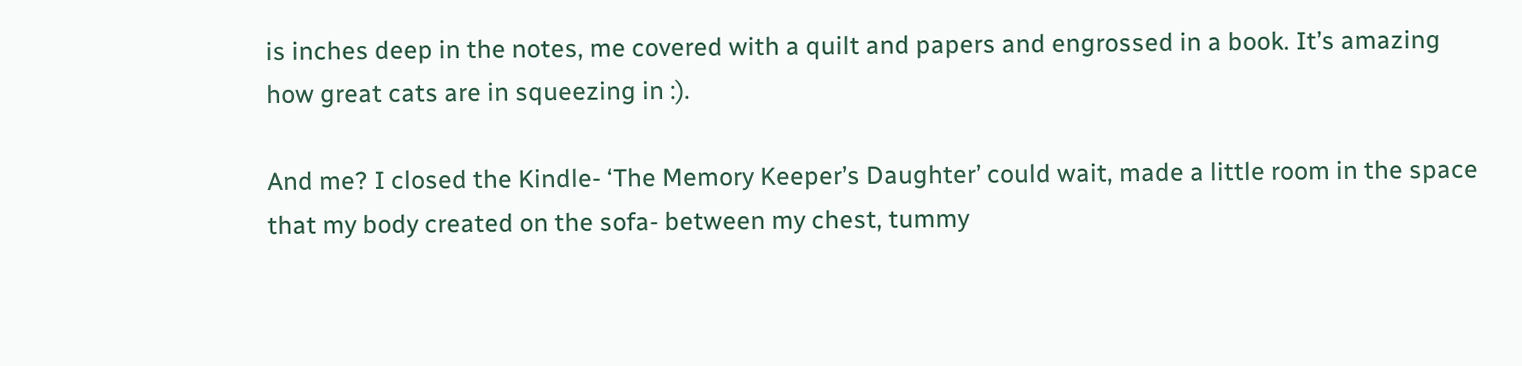is inches deep in the notes, me covered with a quilt and papers and engrossed in a book. It’s amazing how great cats are in squeezing in :).

And me? I closed the Kindle- ‘The Memory Keeper’s Daughter’ could wait, made a little room in the space that my body created on the sofa- between my chest, tummy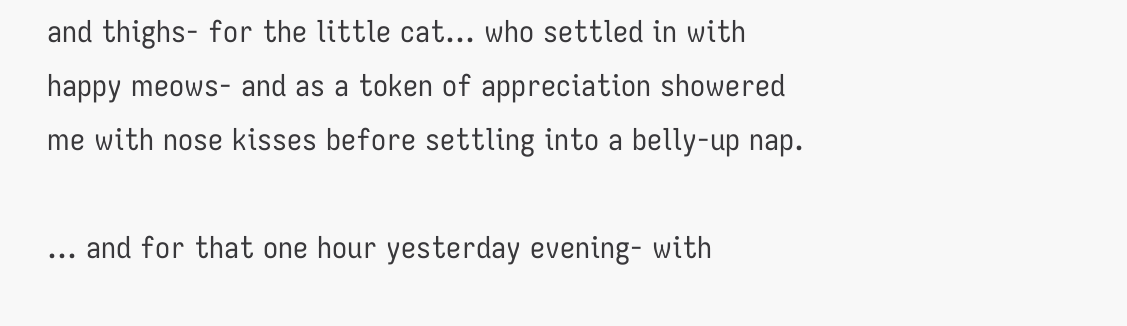and thighs- for the little cat... who settled in with happy meows- and as a token of appreciation showered me with nose kisses before settling into a belly-up nap.

... and for that one hour yesterday evening- with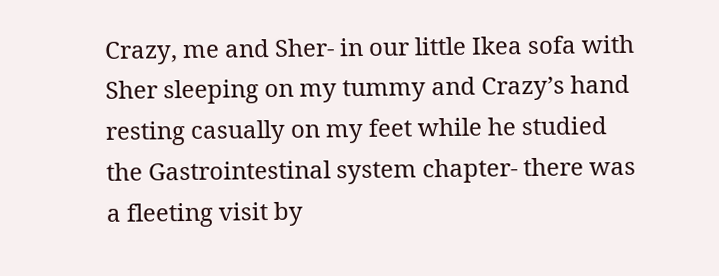Crazy, me and Sher- in our little Ikea sofa with Sher sleeping on my tummy and Crazy’s hand resting casually on my feet while he studied the Gastrointestinal system chapter- there was a fleeting visit by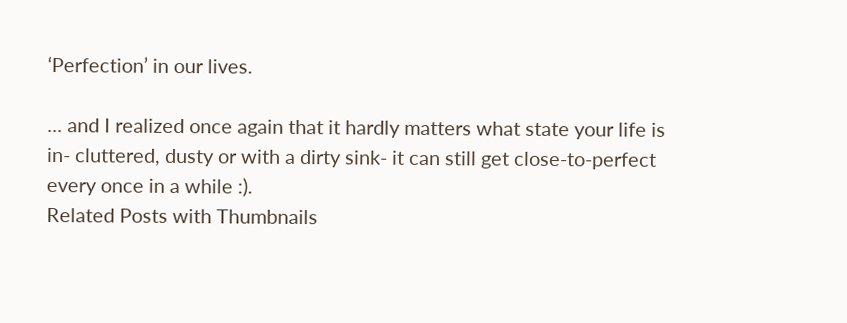‘Perfection’ in our lives.

... and I realized once again that it hardly matters what state your life is in- cluttered, dusty or with a dirty sink- it can still get close-to-perfect every once in a while :).
Related Posts with Thumbnails